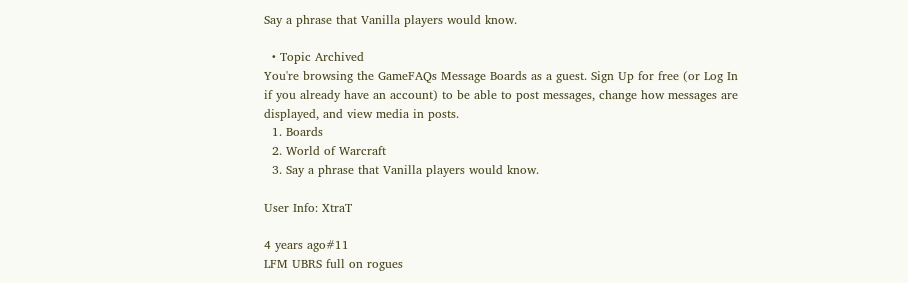Say a phrase that Vanilla players would know.

  • Topic Archived
You're browsing the GameFAQs Message Boards as a guest. Sign Up for free (or Log In if you already have an account) to be able to post messages, change how messages are displayed, and view media in posts.
  1. Boards
  2. World of Warcraft
  3. Say a phrase that Vanilla players would know.

User Info: XtraT

4 years ago#11
LFM UBRS full on rogues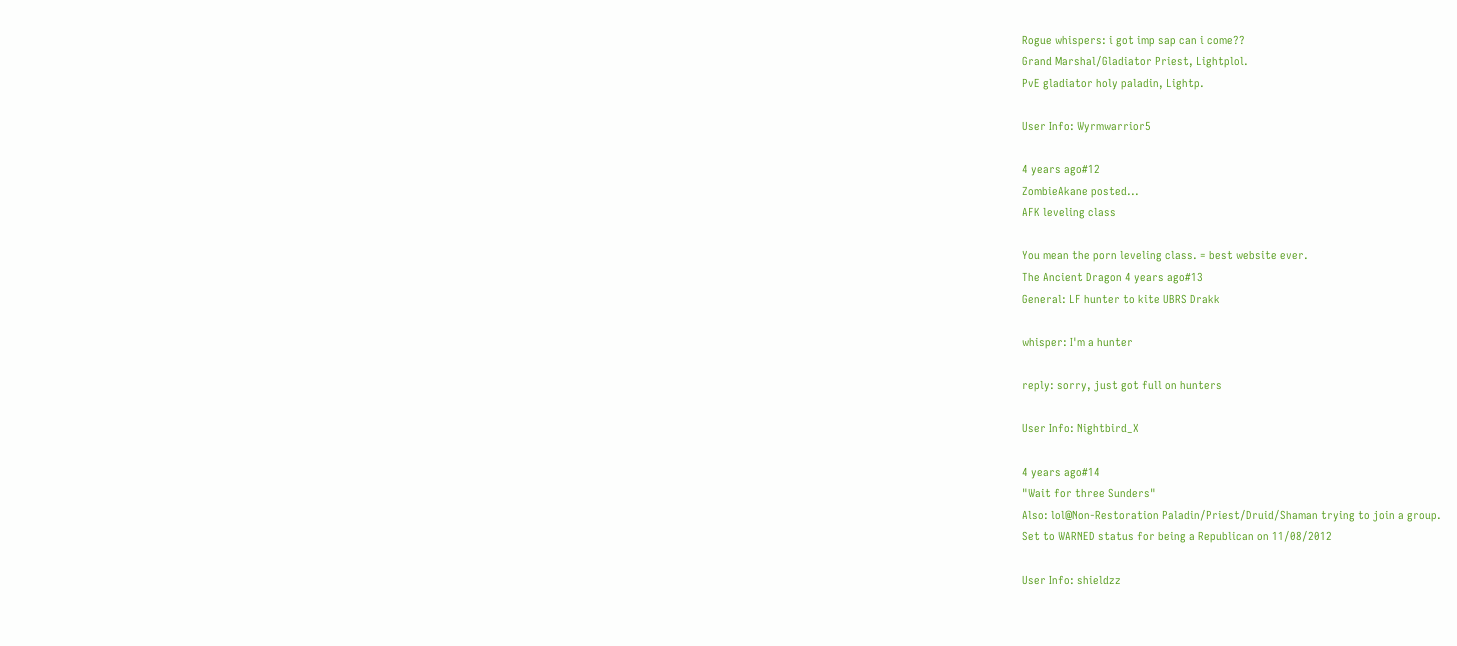Rogue whispers: i got imp sap can i come??
Grand Marshal/Gladiator Priest, Lightplol.
PvE gladiator holy paladin, Lightp.

User Info: Wyrmwarrior5

4 years ago#12
ZombieAkane posted...
AFK leveling class

You mean the porn leveling class. = best website ever.
The Ancient Dragon 4 years ago#13
General: LF hunter to kite UBRS Drakk

whisper: I'm a hunter

reply: sorry, just got full on hunters

User Info: Nightbird_X

4 years ago#14
"Wait for three Sunders"
Also: lol@Non-Restoration Paladin/Priest/Druid/Shaman trying to join a group.
Set to WARNED status for being a Republican on 11/08/2012

User Info: shieldzz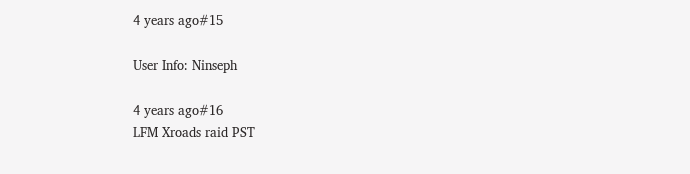4 years ago#15

User Info: Ninseph

4 years ago#16
LFM Xroads raid PST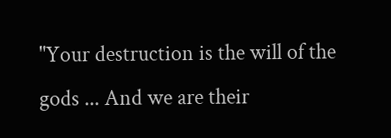"Your destruction is the will of the gods ... And we are their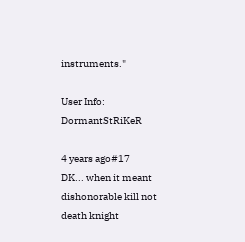instruments."

User Info: DormantStRiKeR

4 years ago#17
DK... when it meant dishonorable kill not death knight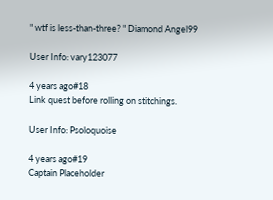" wtf is less-than-three? " Diamond Angel99

User Info: vary123077

4 years ago#18
Link quest before rolling on stitchings.

User Info: Psoloquoise

4 years ago#19
Captain Placeholder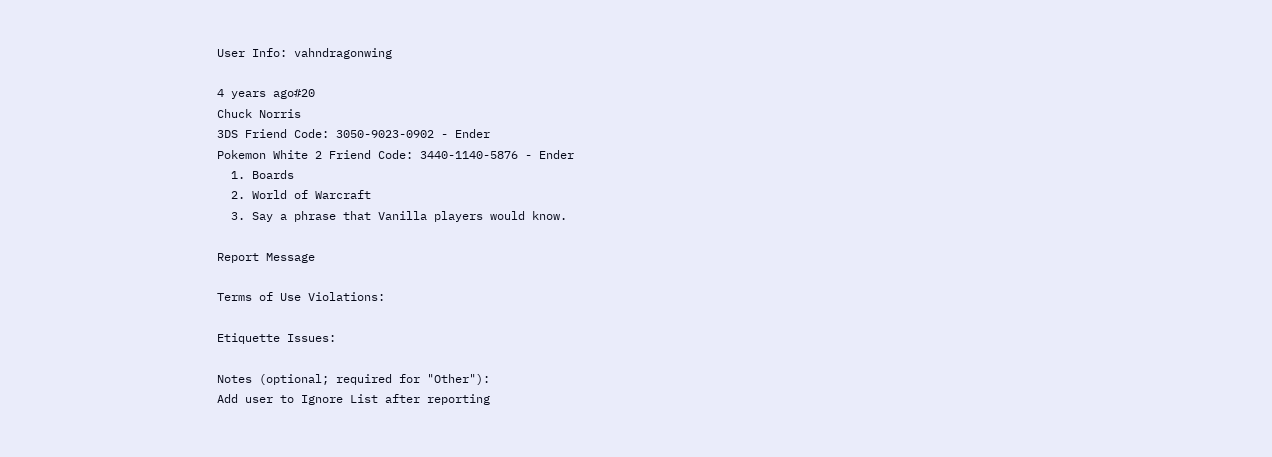User Info: vahndragonwing

4 years ago#20
Chuck Norris
3DS Friend Code: 3050-9023-0902 - Ender
Pokemon White 2 Friend Code: 3440-1140-5876 - Ender
  1. Boards
  2. World of Warcraft
  3. Say a phrase that Vanilla players would know.

Report Message

Terms of Use Violations:

Etiquette Issues:

Notes (optional; required for "Other"):
Add user to Ignore List after reporting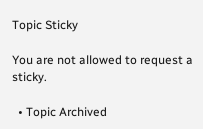Topic Sticky

You are not allowed to request a sticky.

  • Topic Archived